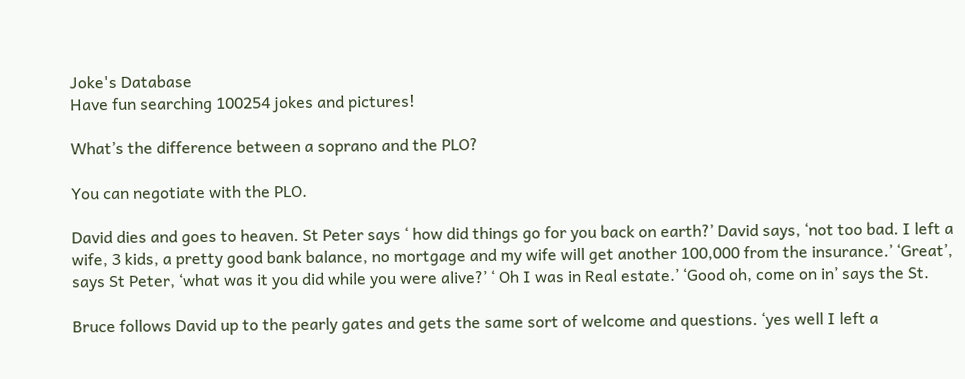Joke's Database
Have fun searching 100254 jokes and pictures!

What’s the difference between a soprano and the PLO?

You can negotiate with the PLO.

David dies and goes to heaven. St Peter says ‘ how did things go for you back on earth?’ David says, ‘not too bad. I left a wife, 3 kids, a pretty good bank balance, no mortgage and my wife will get another 100,000 from the insurance.’ ‘Great’, says St Peter, ‘what was it you did while you were alive?’ ‘ Oh I was in Real estate.’ ‘Good oh, come on in’ says the St.

Bruce follows David up to the pearly gates and gets the same sort of welcome and questions. ‘yes well I left a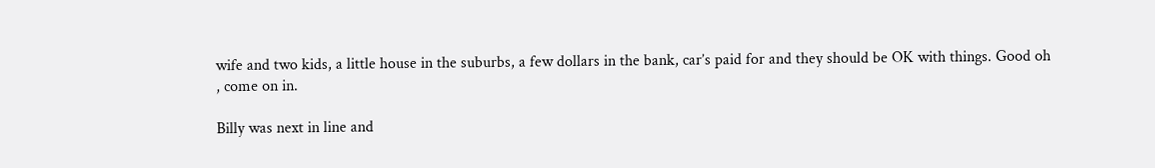wife and two kids, a little house in the suburbs, a few dollars in the bank, car’s paid for and they should be OK with things. Good oh , come on in.

Billy was next in line and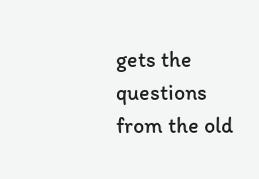gets the questions from the old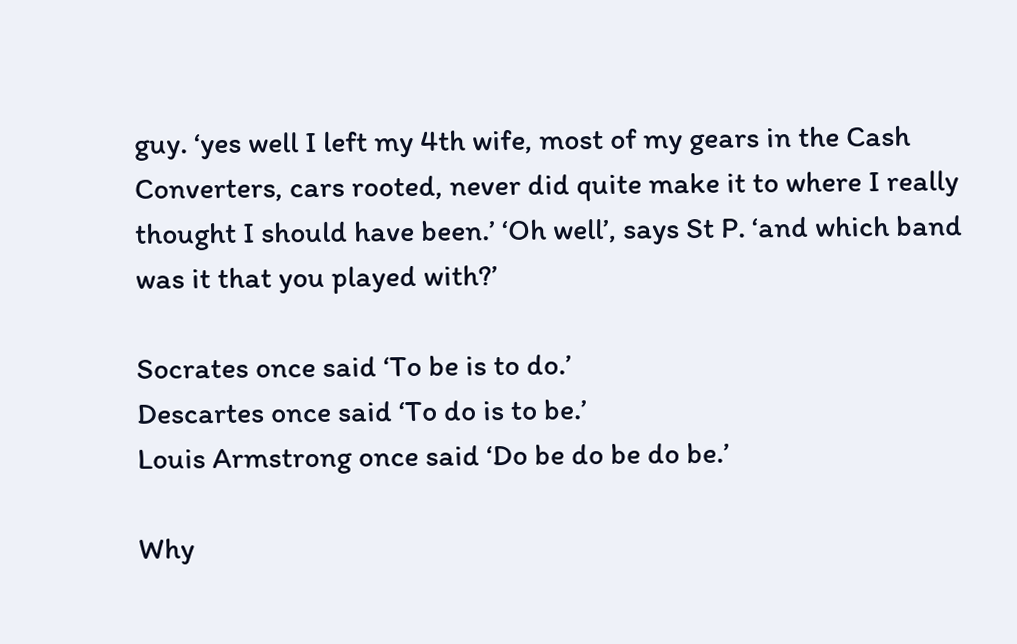guy. ‘yes well I left my 4th wife, most of my gears in the Cash Converters, cars rooted, never did quite make it to where I really thought I should have been.’ ‘Oh well’, says St P. ‘and which band was it that you played with?’

Socrates once said ‘To be is to do.’
Descartes once said ‘To do is to be.’
Louis Armstrong once said ‘Do be do be do be.’

Why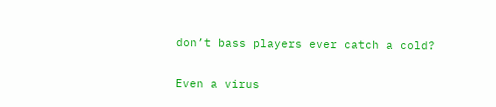don’t bass players ever catch a cold?

Even a virus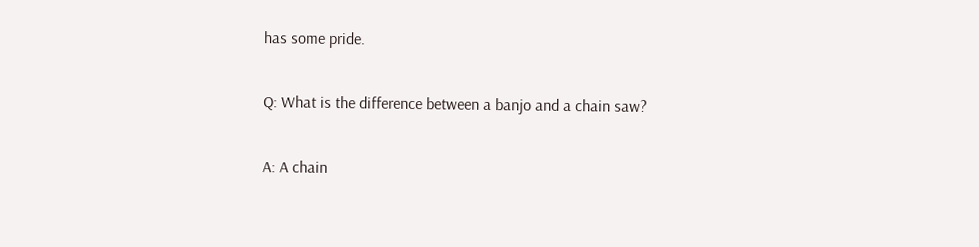has some pride.

Q: What is the difference between a banjo and a chain saw?

A: A chain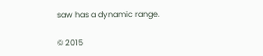saw has a dynamic range.

© 2015